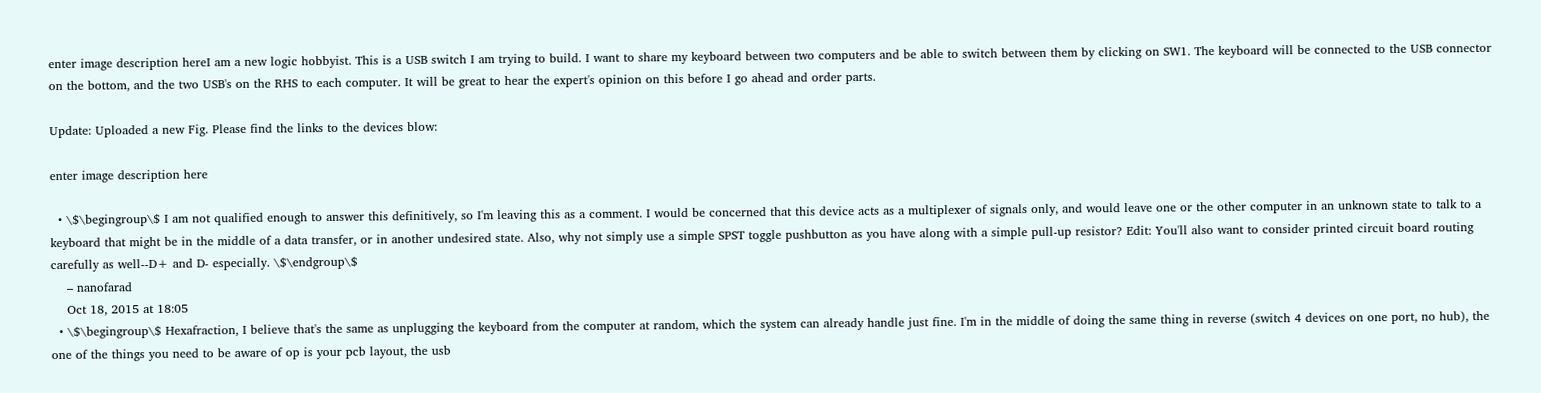enter image description hereI am a new logic hobbyist. This is a USB switch I am trying to build. I want to share my keyboard between two computers and be able to switch between them by clicking on SW1. The keyboard will be connected to the USB connector on the bottom, and the two USB's on the RHS to each computer. It will be great to hear the expert's opinion on this before I go ahead and order parts.

Update: Uploaded a new Fig. Please find the links to the devices blow:

enter image description here

  • \$\begingroup\$ I am not qualified enough to answer this definitively, so I'm leaving this as a comment. I would be concerned that this device acts as a multiplexer of signals only, and would leave one or the other computer in an unknown state to talk to a keyboard that might be in the middle of a data transfer, or in another undesired state. Also, why not simply use a simple SPST toggle pushbutton as you have along with a simple pull-up resistor? Edit: You'll also want to consider printed circuit board routing carefully as well--D+ and D- especially. \$\endgroup\$
    – nanofarad
    Oct 18, 2015 at 18:05
  • \$\begingroup\$ Hexafraction, I believe that's the same as unplugging the keyboard from the computer at random, which the system can already handle just fine. I'm in the middle of doing the same thing in reverse (switch 4 devices on one port, no hub), the one of the things you need to be aware of op is your pcb layout, the usb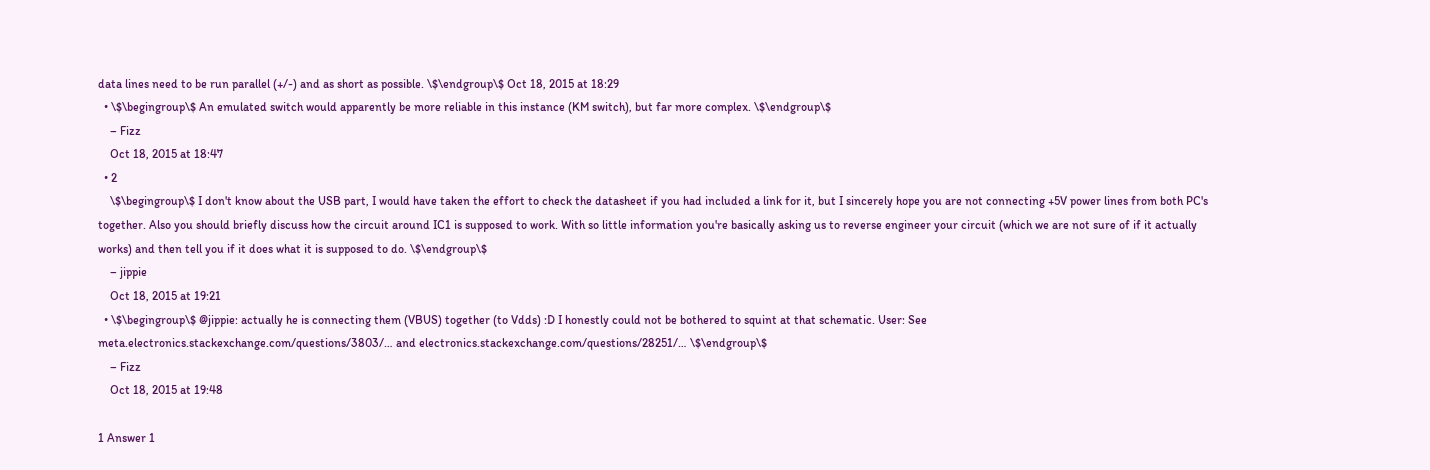data lines need to be run parallel (+/-) and as short as possible. \$\endgroup\$ Oct 18, 2015 at 18:29
  • \$\begingroup\$ An emulated switch would apparently be more reliable in this instance (KM switch), but far more complex. \$\endgroup\$
    – Fizz
    Oct 18, 2015 at 18:47
  • 2
    \$\begingroup\$ I don't know about the USB part, I would have taken the effort to check the datasheet if you had included a link for it, but I sincerely hope you are not connecting +5V power lines from both PC's together. Also you should briefly discuss how the circuit around IC1 is supposed to work. With so little information you're basically asking us to reverse engineer your circuit (which we are not sure of if it actually works) and then tell you if it does what it is supposed to do. \$\endgroup\$
    – jippie
    Oct 18, 2015 at 19:21
  • \$\begingroup\$ @jippie: actually he is connecting them (VBUS) together (to Vdds) :D I honestly could not be bothered to squint at that schematic. User: See meta.electronics.stackexchange.com/questions/3803/… and electronics.stackexchange.com/questions/28251/… \$\endgroup\$
    – Fizz
    Oct 18, 2015 at 19:48

1 Answer 1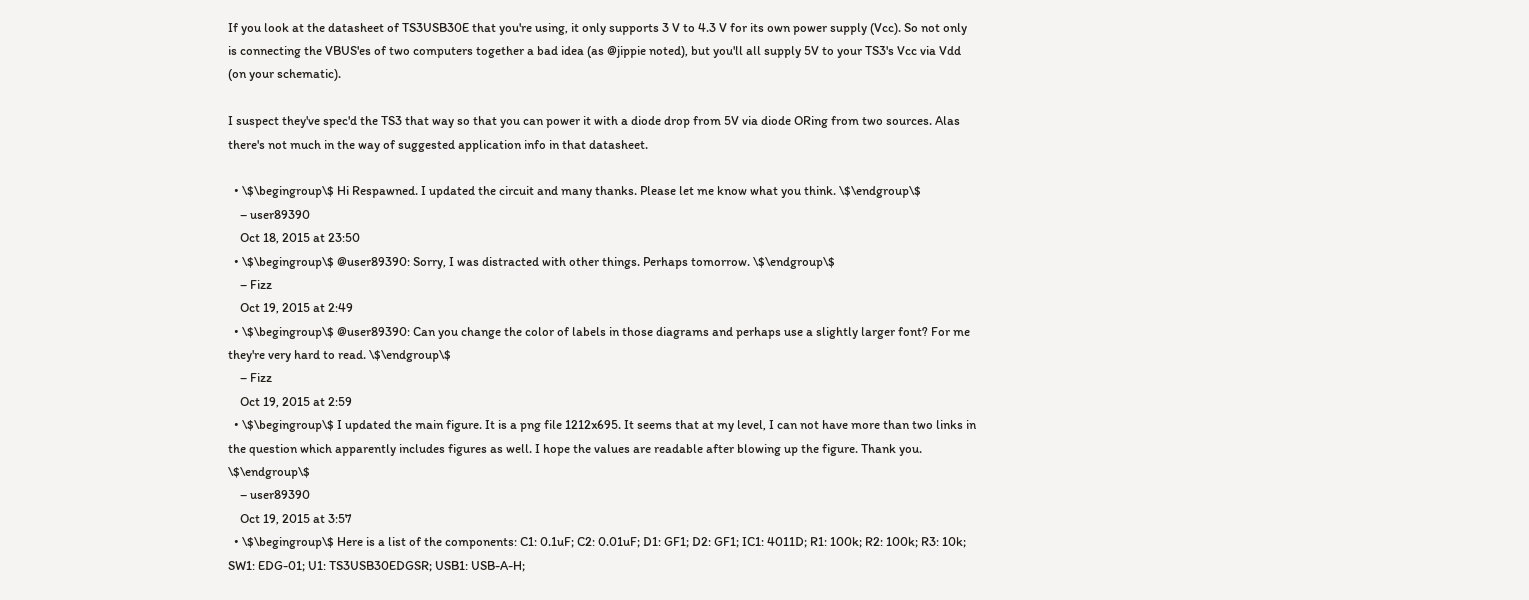If you look at the datasheet of TS3USB30E that you're using, it only supports 3 V to 4.3 V for its own power supply (Vcc). So not only is connecting the VBUS'es of two computers together a bad idea (as @jippie noted), but you'll all supply 5V to your TS3's Vcc via Vdd (on your schematic).

I suspect they've spec'd the TS3 that way so that you can power it with a diode drop from 5V via diode ORing from two sources. Alas there's not much in the way of suggested application info in that datasheet.

  • \$\begingroup\$ Hi Respawned. I updated the circuit and many thanks. Please let me know what you think. \$\endgroup\$
    – user89390
    Oct 18, 2015 at 23:50
  • \$\begingroup\$ @user89390: Sorry, I was distracted with other things. Perhaps tomorrow. \$\endgroup\$
    – Fizz
    Oct 19, 2015 at 2:49
  • \$\begingroup\$ @user89390: Can you change the color of labels in those diagrams and perhaps use a slightly larger font? For me they're very hard to read. \$\endgroup\$
    – Fizz
    Oct 19, 2015 at 2:59
  • \$\begingroup\$ I updated the main figure. It is a png file 1212x695. It seems that at my level, I can not have more than two links in the question which apparently includes figures as well. I hope the values are readable after blowing up the figure. Thank you. \$\endgroup\$
    – user89390
    Oct 19, 2015 at 3:57
  • \$\begingroup\$ Here is a list of the components: C1: 0.1uF; C2: 0.01uF; D1: GF1; D2: GF1; IC1: 4011D; R1: 100k; R2: 100k; R3: 10k; SW1: EDG-01; U1: TS3USB30EDGSR; USB1: USB-A-H;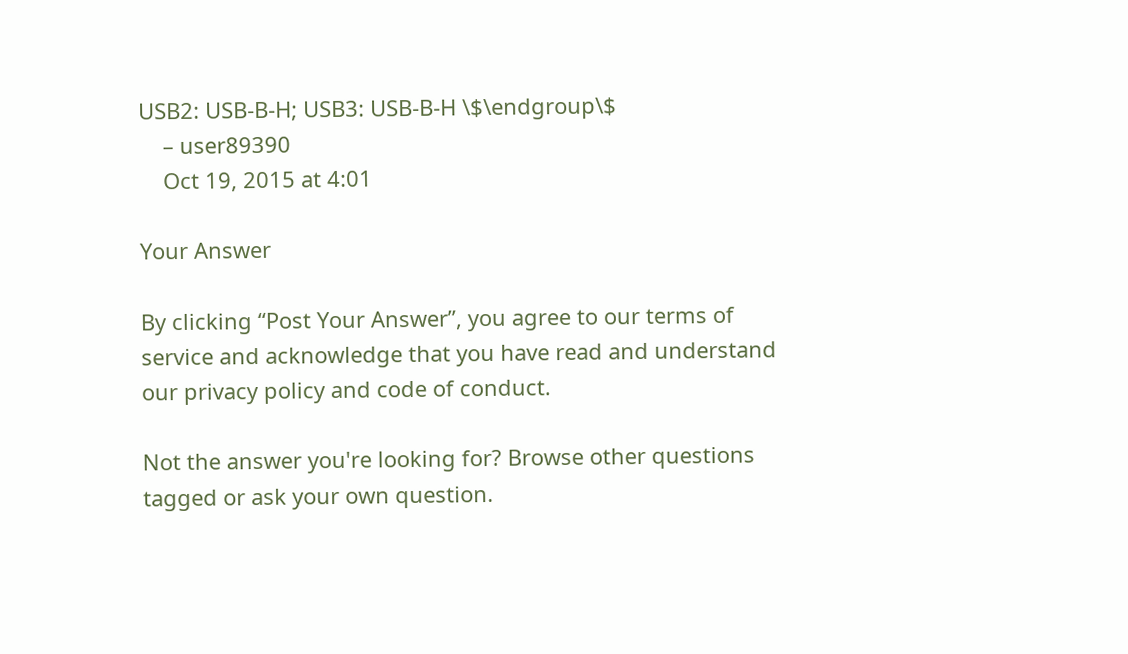USB2: USB-B-H; USB3: USB-B-H \$\endgroup\$
    – user89390
    Oct 19, 2015 at 4:01

Your Answer

By clicking “Post Your Answer”, you agree to our terms of service and acknowledge that you have read and understand our privacy policy and code of conduct.

Not the answer you're looking for? Browse other questions tagged or ask your own question.